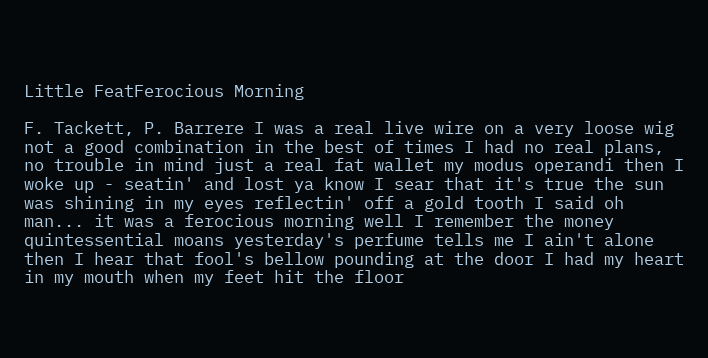Little FeatFerocious Morning

F. Tackett, P. Barrere I was a real live wire on a very loose wig not a good combination in the best of times I had no real plans, no trouble in mind just a real fat wallet my modus operandi then I woke up - seatin' and lost ya know I sear that it's true the sun was shining in my eyes reflectin' off a gold tooth I said oh man... it was a ferocious morning well I remember the money quintessential moans yesterday's perfume tells me I ain't alone then I hear that fool's bellow pounding at the door I had my heart in my mouth when my feet hit the floor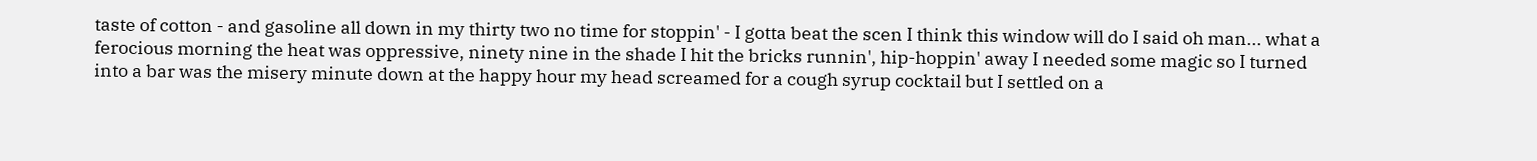taste of cotton - and gasoline all down in my thirty two no time for stoppin' - I gotta beat the scen I think this window will do I said oh man... what a ferocious morning the heat was oppressive, ninety nine in the shade I hit the bricks runnin', hip-hoppin' away I needed some magic so I turned into a bar was the misery minute down at the happy hour my head screamed for a cough syrup cocktail but I settled on a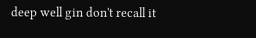deep well gin don't recall it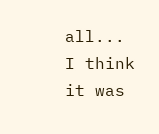all... I think it was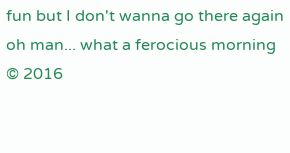fun but I don't wanna go there again oh man... what a ferocious morning © 2016